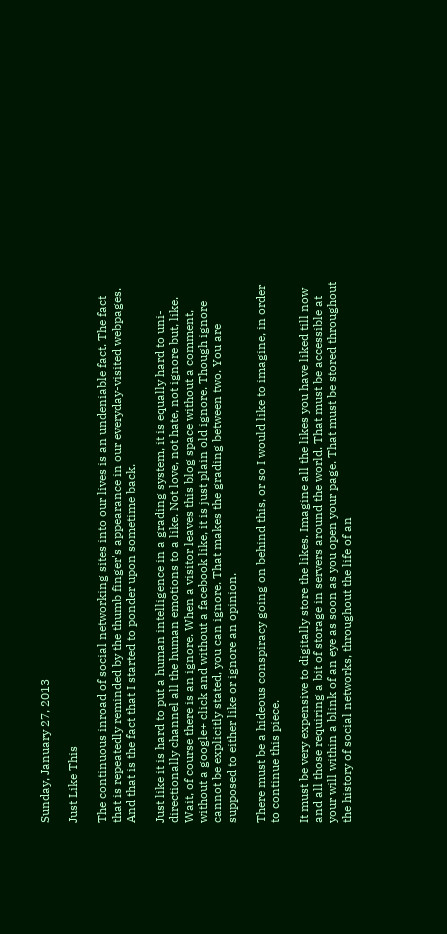Sunday, January 27, 2013

Just Like This

The continuous inroad of social networking sites into our lives is an undeniable fact. The fact that is repeatedly reminded by the thumb finger's appearance in our everyday-visited webpages. And that is the fact that I started to ponder upon sometime back.

Just like it is hard to put a human intelligence in a grading system, it is equally hard to uni-directionally channel all the human emotions to a like. Not love, not hate, not ignore but, like. Wait, of course there is an ignore. When a visitor leaves this blog space without a comment, without a google+ click and without a facebook like, it is just plain old ignore. Though ignore cannot be explicitly stated, you can ignore. That makes the grading between two. You are supposed to either like or ignore an opinion.

There must be a hideous conspiracy going on behind this, or so I would like to imagine, in order to continue this piece.

It must be very expensive to digitally store the likes. Imagine all the likes you have liked till now and all those requiring a bit of storage in servers around the world. That must be accessible at your will within a blink of an eye as soon as you open your page. That must be stored throughout the history of social networks, throughout the life of an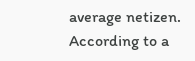average netizen. According to a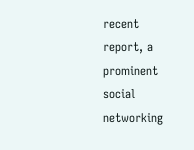recent report, a prominent social networking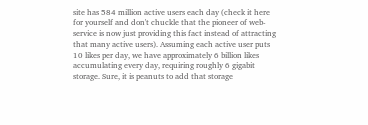site has 584 million active users each day (check it here for yourself and don't chuckle that the pioneer of web-service is now just providing this fact instead of attracting that many active users). Assuming each active user puts 10 likes per day, we have approximately 6 billion likes accumulating every day, requiring roughly 6 gigabit storage. Sure, it is peanuts to add that storage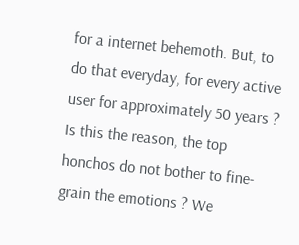for a internet behemoth. But, to do that everyday, for every active user for approximately 50 years ? Is this the reason, the top honchos do not bother to fine-grain the emotions ? We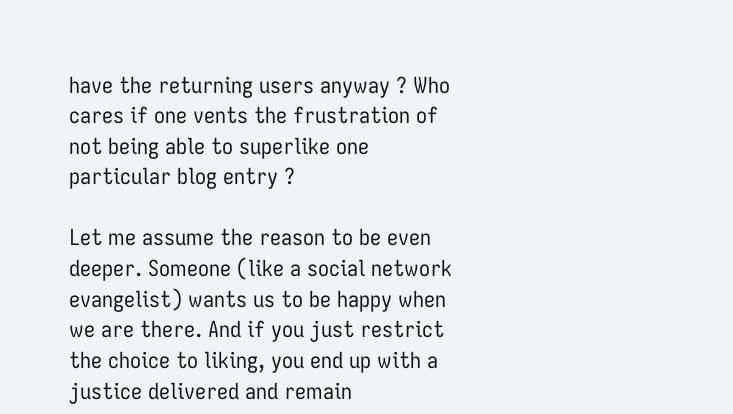have the returning users anyway ? Who cares if one vents the frustration of not being able to superlike one particular blog entry ?

Let me assume the reason to be even deeper. Someone (like a social network evangelist) wants us to be happy when we are there. And if you just restrict the choice to liking, you end up with a justice delivered and remain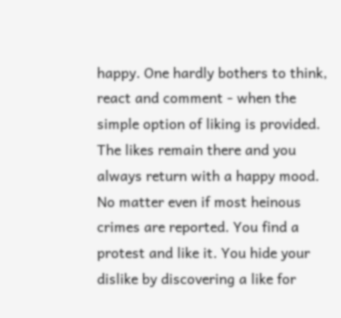happy. One hardly bothers to think, react and comment - when the simple option of liking is provided. The likes remain there and you always return with a happy mood. No matter even if most heinous crimes are reported. You find a protest and like it. You hide your dislike by discovering a like for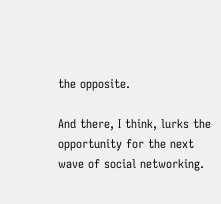the opposite.

And there, I think, lurks the opportunity for the next wave of social networking.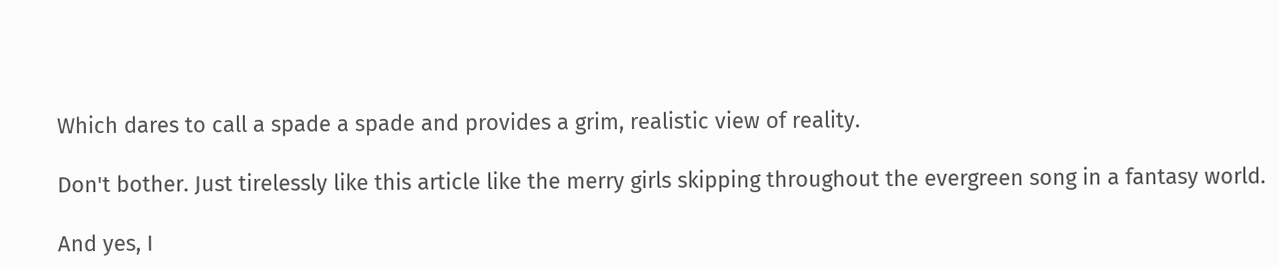Which dares to call a spade a spade and provides a grim, realistic view of reality.

Don't bother. Just tirelessly like this article like the merry girls skipping throughout the evergreen song in a fantasy world.

And yes, I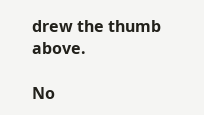drew the thumb above.

No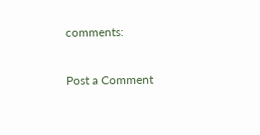comments:

Post a Comment